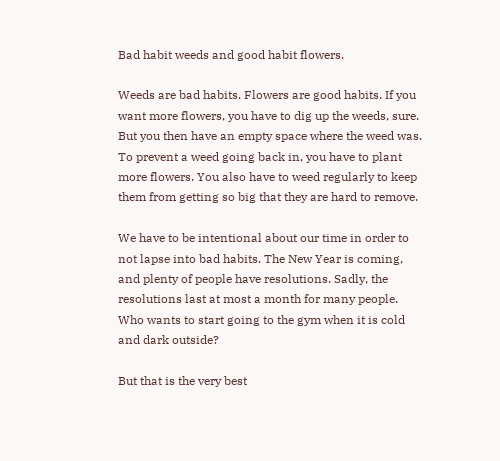Bad habit weeds and good habit flowers.

Weeds are bad habits. Flowers are good habits. If you want more flowers, you have to dig up the weeds, sure. But you then have an empty space where the weed was. To prevent a weed going back in, you have to plant more flowers. You also have to weed regularly to keep them from getting so big that they are hard to remove.

We have to be intentional about our time in order to not lapse into bad habits. The New Year is coming, and plenty of people have resolutions. Sadly, the resolutions last at most a month for many people. Who wants to start going to the gym when it is cold and dark outside?

But that is the very best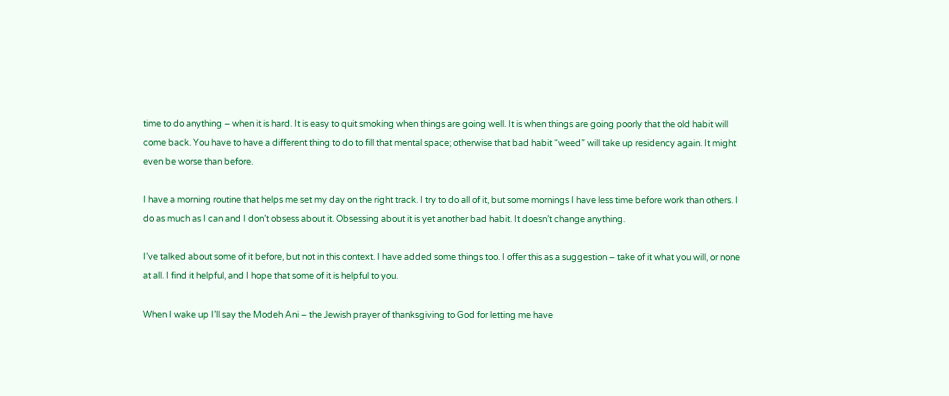time to do anything – when it is hard. It is easy to quit smoking when things are going well. It is when things are going poorly that the old habit will come back. You have to have a different thing to do to fill that mental space; otherwise that bad habit “weed” will take up residency again. It might even be worse than before.

I have a morning routine that helps me set my day on the right track. I try to do all of it, but some mornings I have less time before work than others. I do as much as I can and I don’t obsess about it. Obsessing about it is yet another bad habit. It doesn’t change anything.

I’ve talked about some of it before, but not in this context. I have added some things too. I offer this as a suggestion – take of it what you will, or none at all. I find it helpful, and I hope that some of it is helpful to you.

When I wake up I’ll say the Modeh Ani – the Jewish prayer of thanksgiving to God for letting me have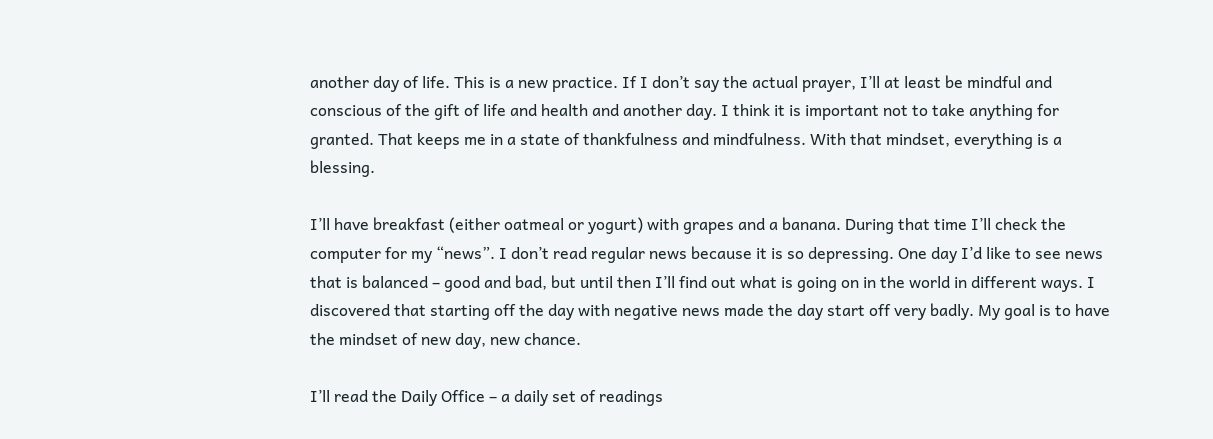another day of life. This is a new practice. If I don’t say the actual prayer, I’ll at least be mindful and conscious of the gift of life and health and another day. I think it is important not to take anything for granted. That keeps me in a state of thankfulness and mindfulness. With that mindset, everything is a blessing.

I’ll have breakfast (either oatmeal or yogurt) with grapes and a banana. During that time I’ll check the computer for my “news”. I don’t read regular news because it is so depressing. One day I’d like to see news that is balanced – good and bad, but until then I’ll find out what is going on in the world in different ways. I discovered that starting off the day with negative news made the day start off very badly. My goal is to have the mindset of new day, new chance.

I’ll read the Daily Office – a daily set of readings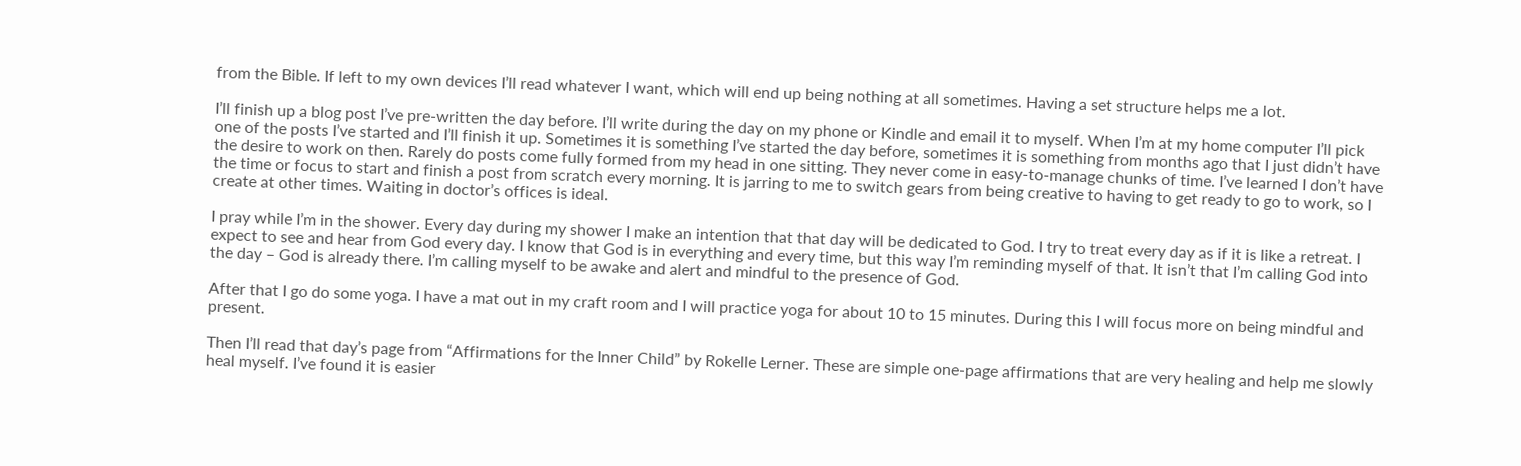from the Bible. If left to my own devices I’ll read whatever I want, which will end up being nothing at all sometimes. Having a set structure helps me a lot.

I’ll finish up a blog post I’ve pre-written the day before. I’ll write during the day on my phone or Kindle and email it to myself. When I’m at my home computer I’ll pick one of the posts I’ve started and I’ll finish it up. Sometimes it is something I’ve started the day before, sometimes it is something from months ago that I just didn’t have the desire to work on then. Rarely do posts come fully formed from my head in one sitting. They never come in easy-to-manage chunks of time. I’ve learned I don’t have the time or focus to start and finish a post from scratch every morning. It is jarring to me to switch gears from being creative to having to get ready to go to work, so I create at other times. Waiting in doctor’s offices is ideal.

I pray while I’m in the shower. Every day during my shower I make an intention that that day will be dedicated to God. I try to treat every day as if it is like a retreat. I expect to see and hear from God every day. I know that God is in everything and every time, but this way I’m reminding myself of that. It isn’t that I’m calling God into the day – God is already there. I’m calling myself to be awake and alert and mindful to the presence of God.

After that I go do some yoga. I have a mat out in my craft room and I will practice yoga for about 10 to 15 minutes. During this I will focus more on being mindful and present.

Then I’ll read that day’s page from “Affirmations for the Inner Child” by Rokelle Lerner. These are simple one-page affirmations that are very healing and help me slowly heal myself. I’ve found it is easier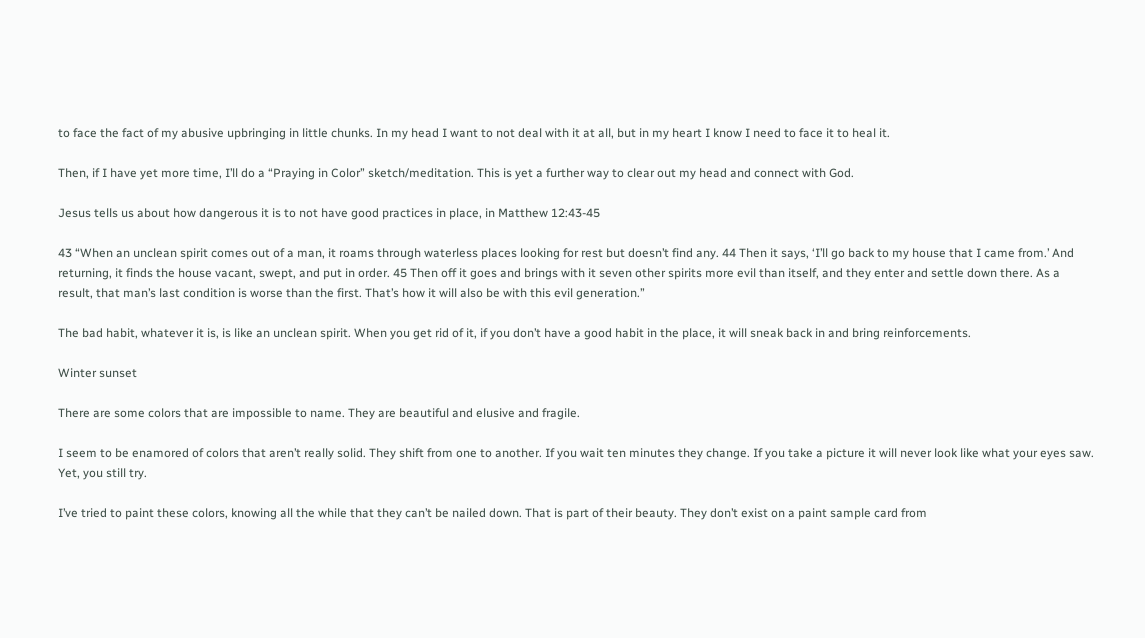to face the fact of my abusive upbringing in little chunks. In my head I want to not deal with it at all, but in my heart I know I need to face it to heal it.

Then, if I have yet more time, I’ll do a “Praying in Color” sketch/meditation. This is yet a further way to clear out my head and connect with God.

Jesus tells us about how dangerous it is to not have good practices in place, in Matthew 12:43-45

43 “When an unclean spirit comes out of a man, it roams through waterless places looking for rest but doesn’t find any. 44 Then it says, ‘I’ll go back to my house that I came from.’ And returning, it finds the house vacant, swept, and put in order. 45 Then off it goes and brings with it seven other spirits more evil than itself, and they enter and settle down there. As a result, that man’s last condition is worse than the first. That’s how it will also be with this evil generation.”

The bad habit, whatever it is, is like an unclean spirit. When you get rid of it, if you don’t have a good habit in the place, it will sneak back in and bring reinforcements.

Winter sunset

There are some colors that are impossible to name. They are beautiful and elusive and fragile.

I seem to be enamored of colors that aren’t really solid. They shift from one to another. If you wait ten minutes they change. If you take a picture it will never look like what your eyes saw. Yet, you still try.

I’ve tried to paint these colors, knowing all the while that they can’t be nailed down. That is part of their beauty. They don’t exist on a paint sample card from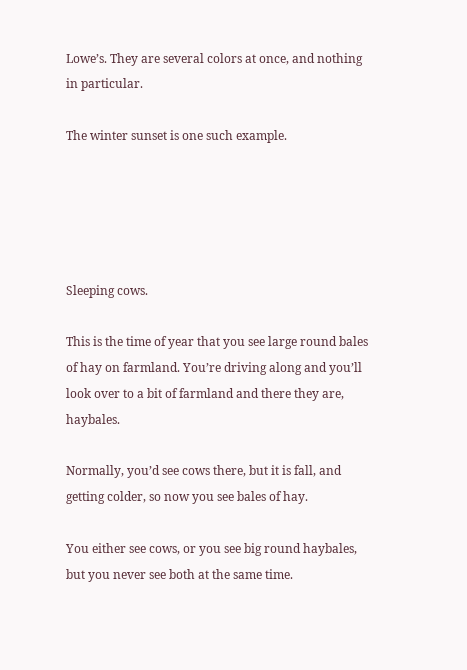Lowe’s. They are several colors at once, and nothing in particular.

The winter sunset is one such example.





Sleeping cows.

This is the time of year that you see large round bales of hay on farmland. You’re driving along and you’ll look over to a bit of farmland and there they are, haybales.

Normally, you’d see cows there, but it is fall, and getting colder, so now you see bales of hay.

You either see cows, or you see big round haybales, but you never see both at the same time.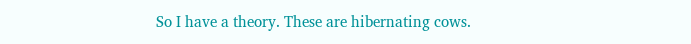So I have a theory. These are hibernating cows.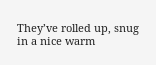They’ve rolled up, snug in a nice warm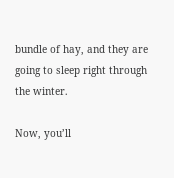bundle of hay, and they are going to sleep right through the winter.

Now, you’ll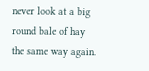never look at a big round bale of hay the same way again.